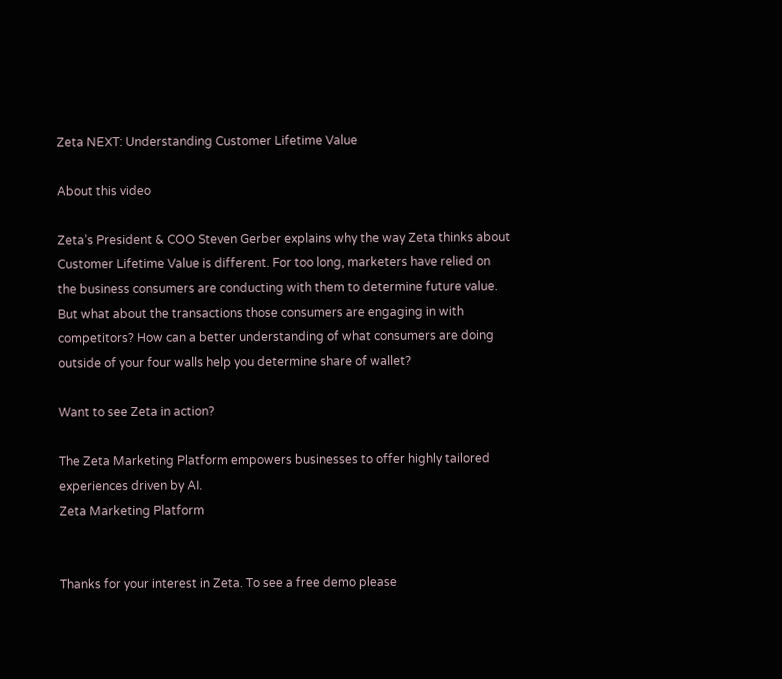Zeta NEXT: Understanding Customer Lifetime Value

About this video

Zeta’s President & COO Steven Gerber explains why the way Zeta thinks about Customer Lifetime Value is different. For too long, marketers have relied on the business consumers are conducting with them to determine future value. But what about the transactions those consumers are engaging in with competitors? How can a better understanding of what consumers are doing outside of your four walls help you determine share of wallet?

Want to see Zeta in action?

The Zeta Marketing Platform empowers businesses to offer highly tailored experiences driven by AI.
Zeta Marketing Platform


Thanks for your interest in Zeta. To see a free demo please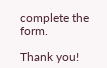complete the form.

Thank you!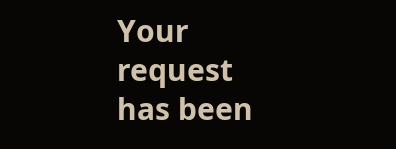Your request has been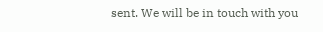sent. We will be in touch with you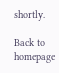shortly.

Back to homepage